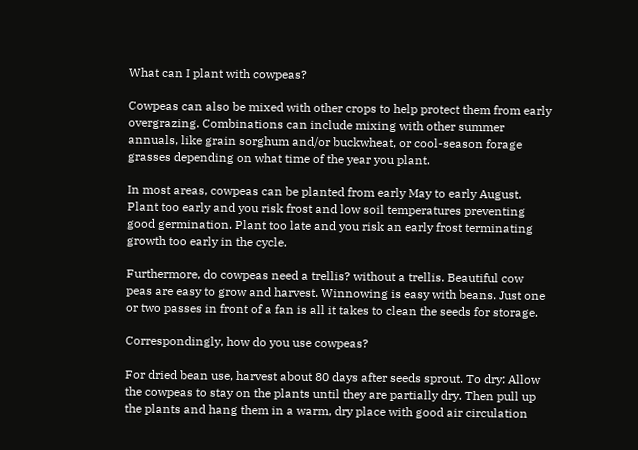What can I plant with cowpeas?

Cowpeas can also be mixed with other crops to help protect them from early overgrazing. Combinations can include mixing with other summer annuals, like grain sorghum and/or buckwheat, or cool-season forage grasses depending on what time of the year you plant.

In most areas, cowpeas can be planted from early May to early August. Plant too early and you risk frost and low soil temperatures preventing good germination. Plant too late and you risk an early frost terminating growth too early in the cycle.

Furthermore, do cowpeas need a trellis? without a trellis. Beautiful cow peas are easy to grow and harvest. Winnowing is easy with beans. Just one or two passes in front of a fan is all it takes to clean the seeds for storage.

Correspondingly, how do you use cowpeas?

For dried bean use, harvest about 80 days after seeds sprout. To dry: Allow the cowpeas to stay on the plants until they are partially dry. Then pull up the plants and hang them in a warm, dry place with good air circulation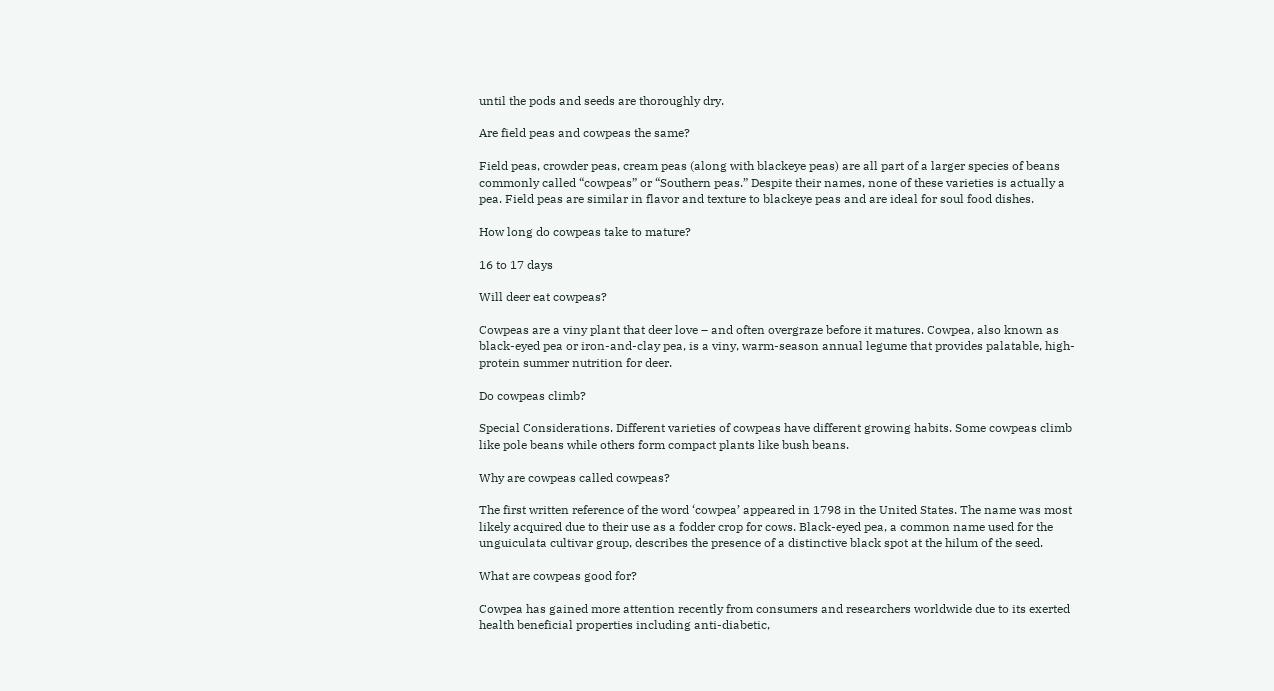until the pods and seeds are thoroughly dry.

Are field peas and cowpeas the same?

Field peas, crowder peas, cream peas (along with blackeye peas) are all part of a larger species of beans commonly called “cowpeas” or “Southern peas.” Despite their names, none of these varieties is actually a pea. Field peas are similar in flavor and texture to blackeye peas and are ideal for soul food dishes.

How long do cowpeas take to mature?

16 to 17 days

Will deer eat cowpeas?

Cowpeas are a viny plant that deer love – and often overgraze before it matures. Cowpea, also known as black-eyed pea or iron-and-clay pea, is a viny, warm-season annual legume that provides palatable, high-protein summer nutrition for deer.

Do cowpeas climb?

Special Considerations. Different varieties of cowpeas have different growing habits. Some cowpeas climb like pole beans while others form compact plants like bush beans.

Why are cowpeas called cowpeas?

The first written reference of the word ‘cowpea’ appeared in 1798 in the United States. The name was most likely acquired due to their use as a fodder crop for cows. Black-eyed pea, a common name used for the unguiculata cultivar group, describes the presence of a distinctive black spot at the hilum of the seed.

What are cowpeas good for?

Cowpea has gained more attention recently from consumers and researchers worldwide due to its exerted health beneficial properties including anti-diabetic,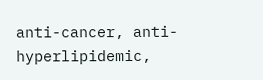anti-cancer, anti-hyperlipidemic,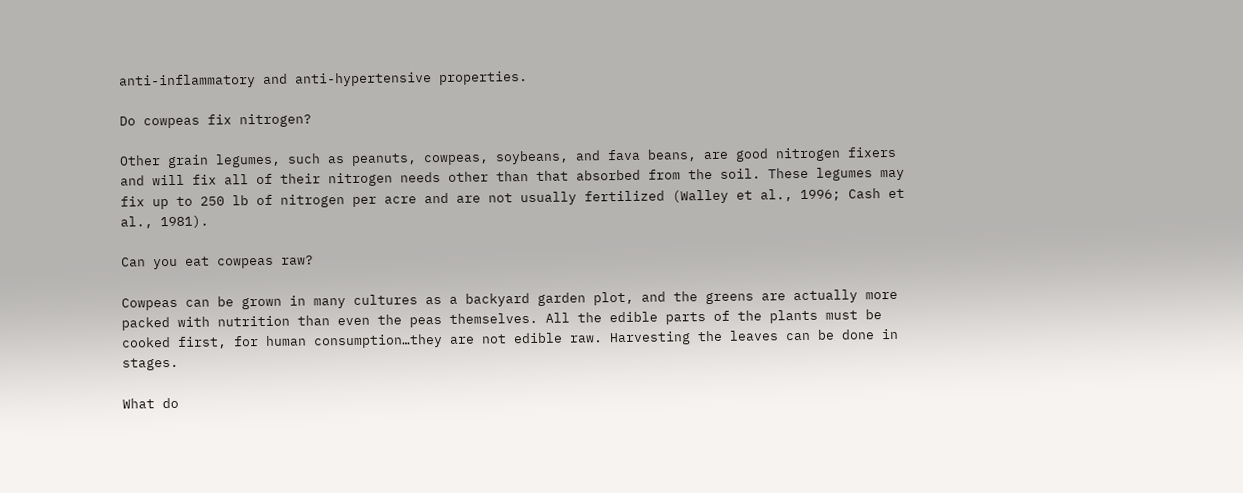anti-inflammatory and anti-hypertensive properties.

Do cowpeas fix nitrogen?

Other grain legumes, such as peanuts, cowpeas, soybeans, and fava beans, are good nitrogen fixers and will fix all of their nitrogen needs other than that absorbed from the soil. These legumes may fix up to 250 lb of nitrogen per acre and are not usually fertilized (Walley et al., 1996; Cash et al., 1981).

Can you eat cowpeas raw?

Cowpeas can be grown in many cultures as a backyard garden plot, and the greens are actually more packed with nutrition than even the peas themselves. All the edible parts of the plants must be cooked first, for human consumption…they are not edible raw. Harvesting the leaves can be done in stages.

What do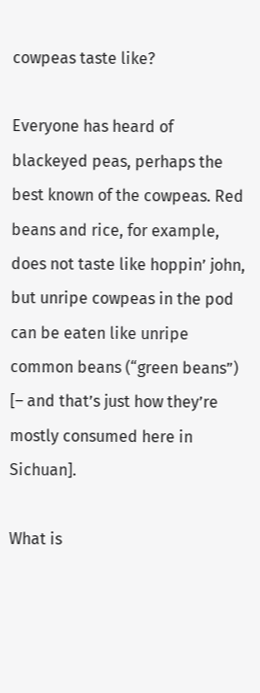cowpeas taste like?

Everyone has heard of blackeyed peas, perhaps the best known of the cowpeas. Red beans and rice, for example, does not taste like hoppin’ john, but unripe cowpeas in the pod can be eaten like unripe common beans (“green beans”) [– and that’s just how they’re mostly consumed here in Sichuan].

What is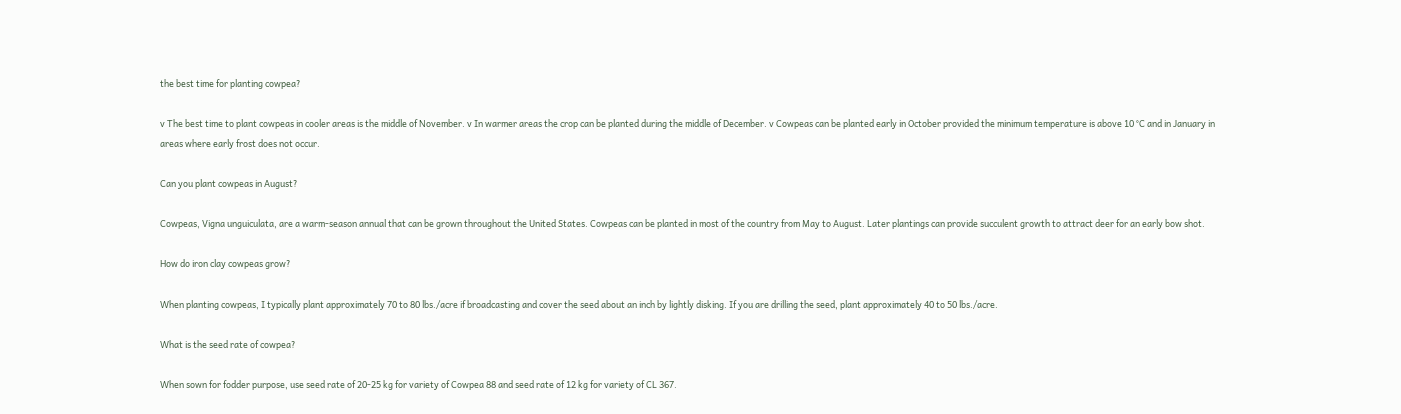the best time for planting cowpea?

v The best time to plant cowpeas in cooler areas is the middle of November. v In warmer areas the crop can be planted during the middle of December. v Cowpeas can be planted early in October provided the minimum temperature is above 10 °C and in January in areas where early frost does not occur.

Can you plant cowpeas in August?

Cowpeas, Vigna unguiculata, are a warm-season annual that can be grown throughout the United States. Cowpeas can be planted in most of the country from May to August. Later plantings can provide succulent growth to attract deer for an early bow shot.

How do iron clay cowpeas grow?

When planting cowpeas, I typically plant approximately 70 to 80 lbs./acre if broadcasting and cover the seed about an inch by lightly disking. If you are drilling the seed, plant approximately 40 to 50 lbs./acre.

What is the seed rate of cowpea?

When sown for fodder purpose, use seed rate of 20-25 kg for variety of Cowpea 88 and seed rate of 12 kg for variety of CL 367.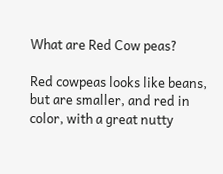What are Red Cow peas?

Red cowpeas looks like beans, but are smaller, and red in color, with a great nutty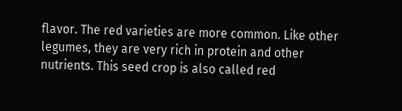flavor. The red varieties are more common. Like other legumes, they are very rich in protein and other nutrients. This seed crop is also called red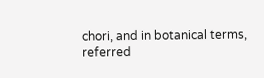chori, and in botanical terms, referred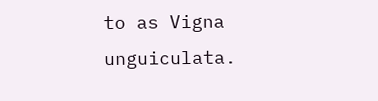to as Vigna unguiculata.